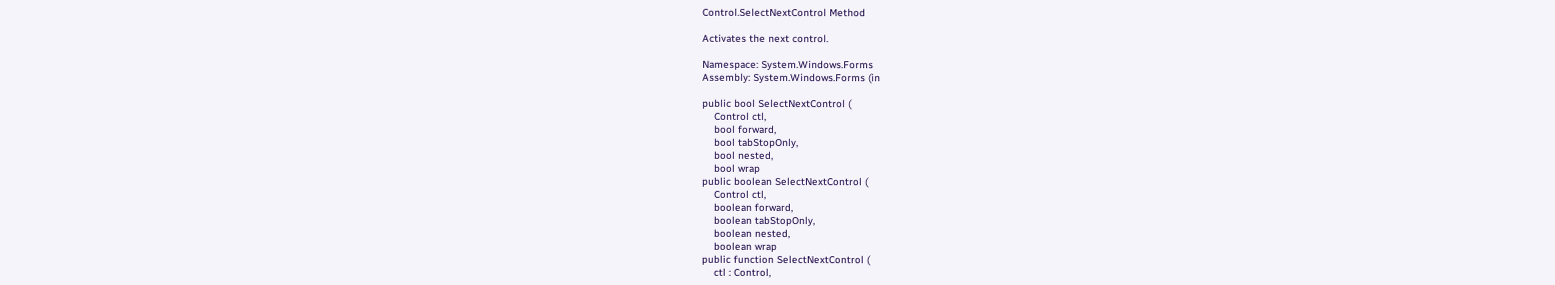Control.SelectNextControl Method

Activates the next control.

Namespace: System.Windows.Forms
Assembly: System.Windows.Forms (in

public bool SelectNextControl (
    Control ctl,
    bool forward,
    bool tabStopOnly,
    bool nested,
    bool wrap
public boolean SelectNextControl (
    Control ctl,
    boolean forward,
    boolean tabStopOnly,
    boolean nested,
    boolean wrap
public function SelectNextControl (
    ctl : Control,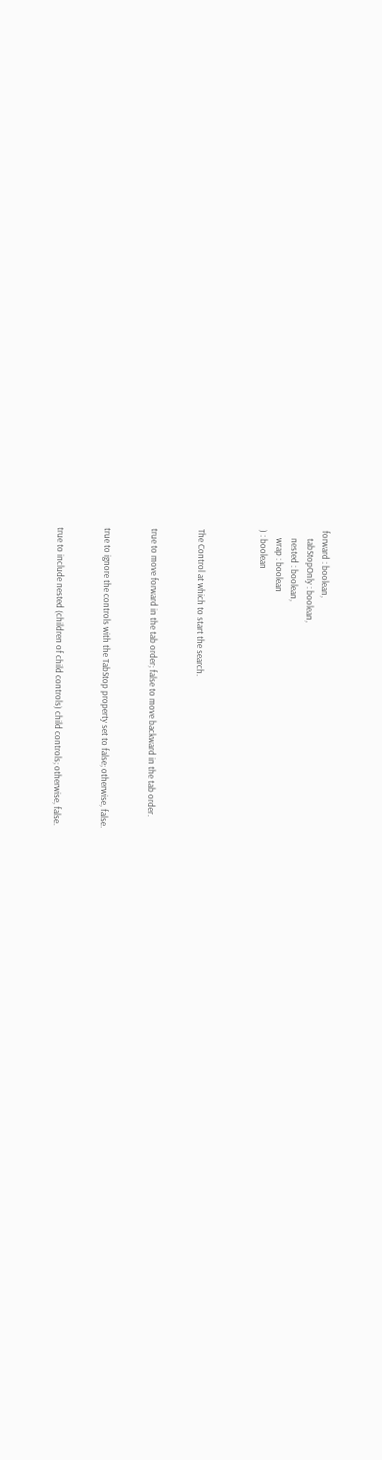forward : boolean,
    tabStopOnly : boolean,
    nested : boolean,
    wrap : boolean
) : boolean



The Control at which to start the search.


true to move forward in the tab order; false to move backward in the tab order.


true to ignore the controls with the TabStop property set to false; otherwise, false.


true to include nested (children of child controls) child controls; otherwise, false.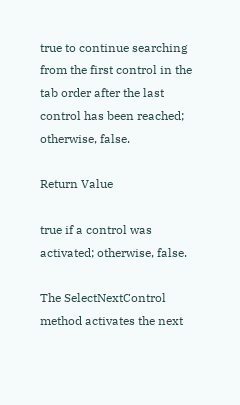true to continue searching from the first control in the tab order after the last control has been reached; otherwise, false.

Return Value

true if a control was activated; otherwise, false.

The SelectNextControl method activates the next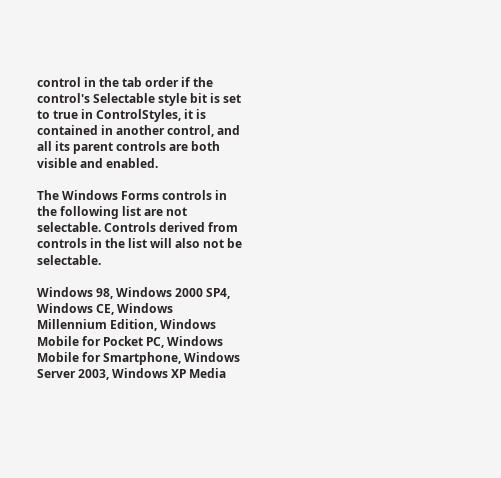control in the tab order if the control's Selectable style bit is set to true in ControlStyles, it is contained in another control, and all its parent controls are both visible and enabled.

The Windows Forms controls in the following list are not selectable. Controls derived from controls in the list will also not be selectable.

Windows 98, Windows 2000 SP4, Windows CE, Windows Millennium Edition, Windows Mobile for Pocket PC, Windows Mobile for Smartphone, Windows Server 2003, Windows XP Media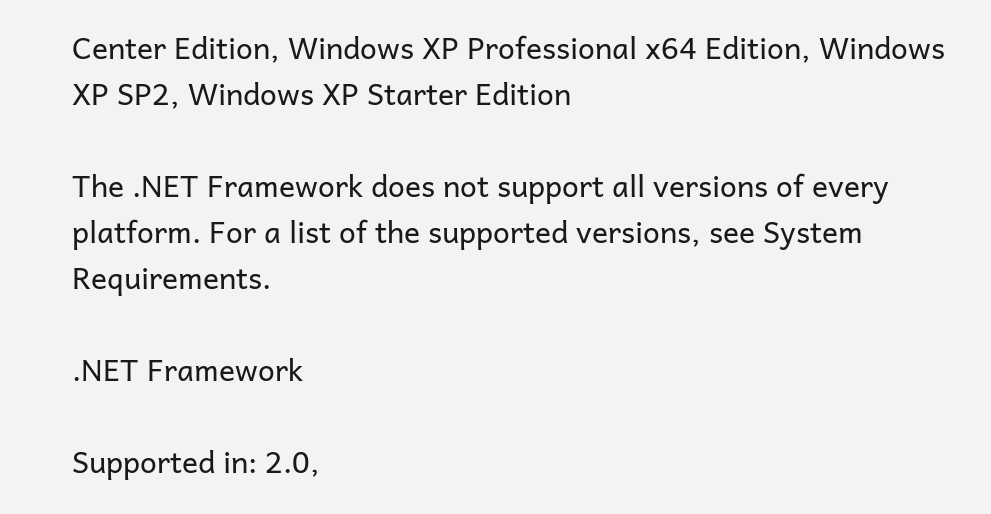Center Edition, Windows XP Professional x64 Edition, Windows XP SP2, Windows XP Starter Edition

The .NET Framework does not support all versions of every platform. For a list of the supported versions, see System Requirements.

.NET Framework

Supported in: 2.0,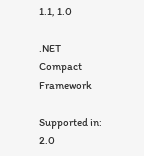1.1, 1.0

.NET Compact Framework

Supported in: 2.0